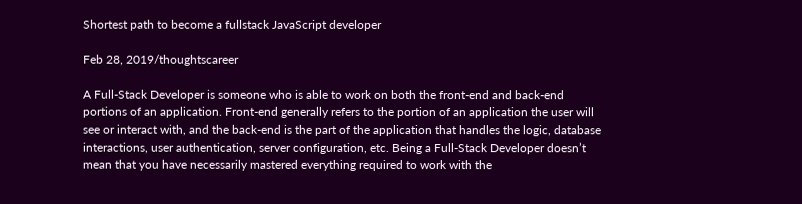Shortest path to become a fullstack JavaScript developer

Feb 28, 2019/thoughtscareer

A Full-Stack Developer is someone who is able to work on both the front-end and back-end portions of an application. Front-end generally refers to the portion of an application the user will see or interact with, and the back-end is the part of the application that handles the logic, database interactions, user authentication, server configuration, etc. Being a Full-Stack Developer doesn’t mean that you have necessarily mastered everything required to work with the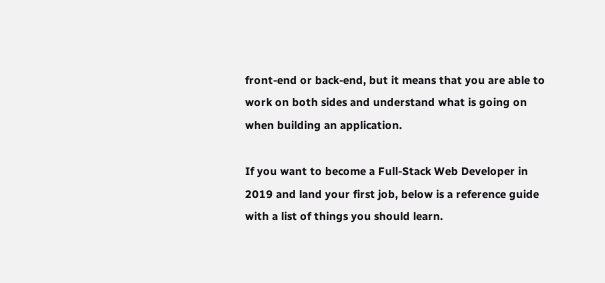front-end or back-end, but it means that you are able to work on both sides and understand what is going on when building an application.

If you want to become a Full-Stack Web Developer in 2019 and land your first job, below is a reference guide with a list of things you should learn.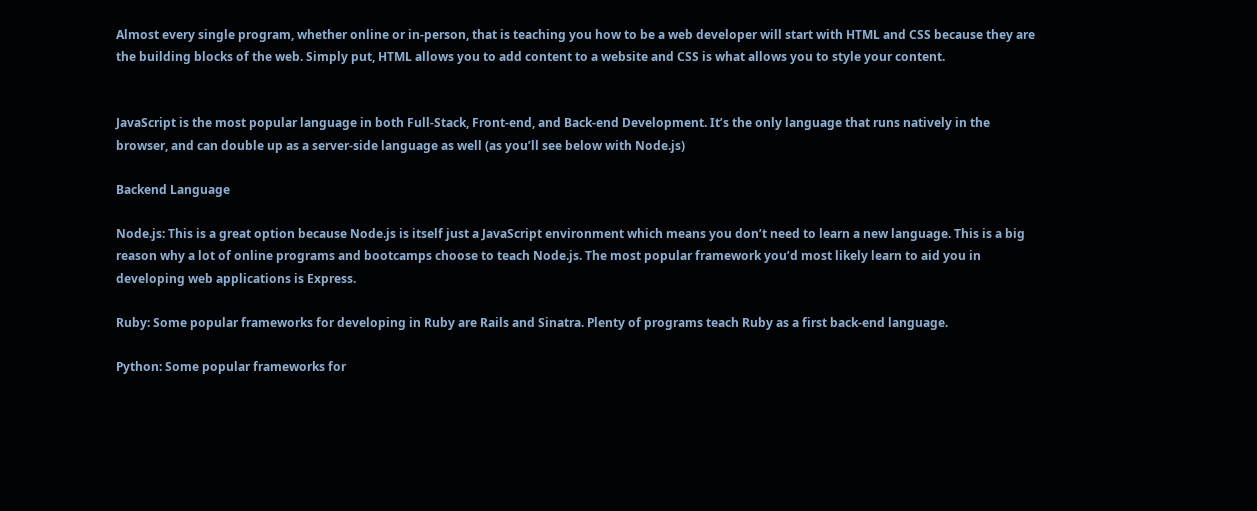Almost every single program, whether online or in-person, that is teaching you how to be a web developer will start with HTML and CSS because they are the building blocks of the web. Simply put, HTML allows you to add content to a website and CSS is what allows you to style your content.


JavaScript is the most popular language in both Full-Stack, Front-end, and Back-end Development. It’s the only language that runs natively in the browser, and can double up as a server-side language as well (as you’ll see below with Node.js)

Backend Language

Node.js: This is a great option because Node.js is itself just a JavaScript environment which means you don’t need to learn a new language. This is a big reason why a lot of online programs and bootcamps choose to teach Node.js. The most popular framework you’d most likely learn to aid you in developing web applications is Express.

Ruby: Some popular frameworks for developing in Ruby are Rails and Sinatra. Plenty of programs teach Ruby as a first back-end language.

Python: Some popular frameworks for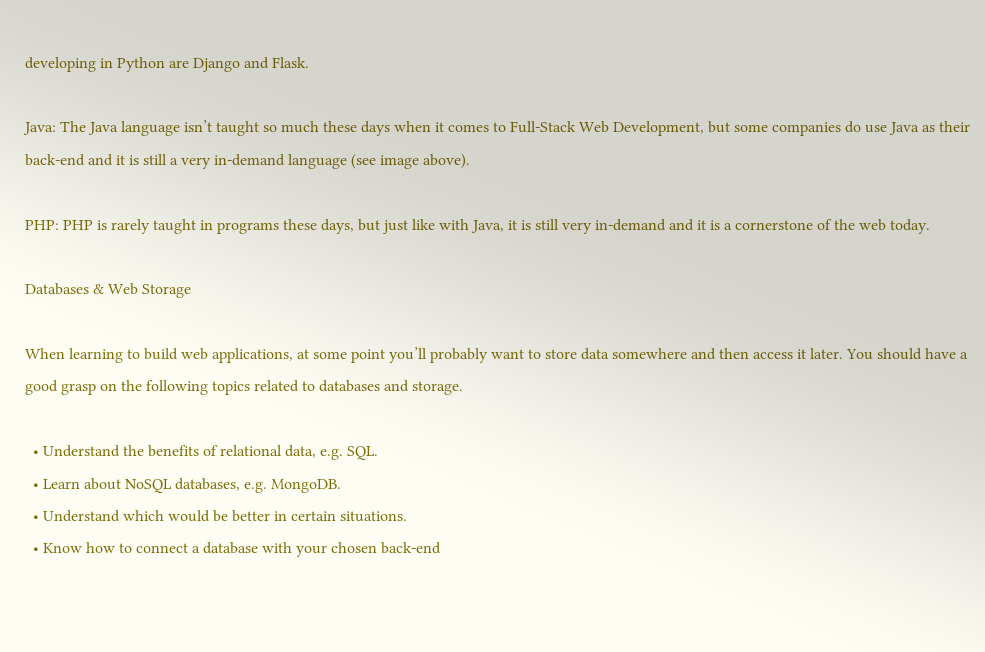developing in Python are Django and Flask.

Java: The Java language isn’t taught so much these days when it comes to Full-Stack Web Development, but some companies do use Java as their back-end and it is still a very in-demand language (see image above).

PHP: PHP is rarely taught in programs these days, but just like with Java, it is still very in-demand and it is a cornerstone of the web today.

Databases & Web Storage

When learning to build web applications, at some point you’ll probably want to store data somewhere and then access it later. You should have a good grasp on the following topics related to databases and storage.

  • Understand the benefits of relational data, e.g. SQL.
  • Learn about NoSQL databases, e.g. MongoDB.
  • Understand which would be better in certain situations.
  • Know how to connect a database with your chosen back-end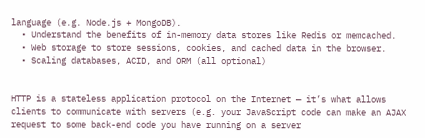language (e.g. Node.js + MongoDB).
  • Understand the benefits of in-memory data stores like Redis or memcached.
  • Web storage to store sessions, cookies, and cached data in the browser.
  • Scaling databases, ACID, and ORM (all optional)


HTTP is a stateless application protocol on the Internet — it’s what allows clients to communicate with servers (e.g. your JavaScript code can make an AJAX request to some back-end code you have running on a server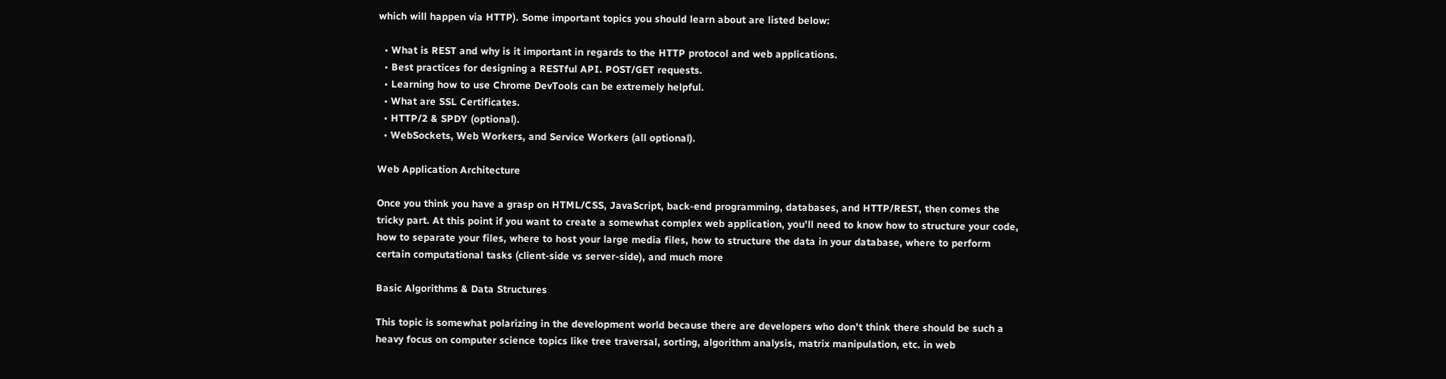which will happen via HTTP). Some important topics you should learn about are listed below:

  • What is REST and why is it important in regards to the HTTP protocol and web applications.
  • Best practices for designing a RESTful API. POST/GET requests.
  • Learning how to use Chrome DevTools can be extremely helpful.
  • What are SSL Certificates.
  • HTTP/2 & SPDY (optional).
  • WebSockets, Web Workers, and Service Workers (all optional).

Web Application Architecture

Once you think you have a grasp on HTML/CSS, JavaScript, back-end programming, databases, and HTTP/REST, then comes the tricky part. At this point if you want to create a somewhat complex web application, you’ll need to know how to structure your code, how to separate your files, where to host your large media files, how to structure the data in your database, where to perform certain computational tasks (client-side vs server-side), and much more

Basic Algorithms & Data Structures

This topic is somewhat polarizing in the development world because there are developers who don’t think there should be such a heavy focus on computer science topics like tree traversal, sorting, algorithm analysis, matrix manipulation, etc. in web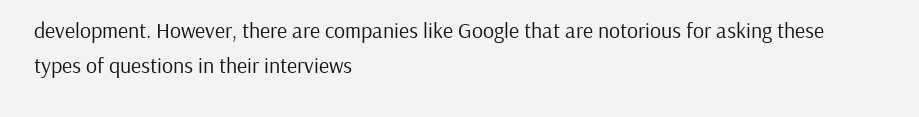development. However, there are companies like Google that are notorious for asking these types of questions in their interviews